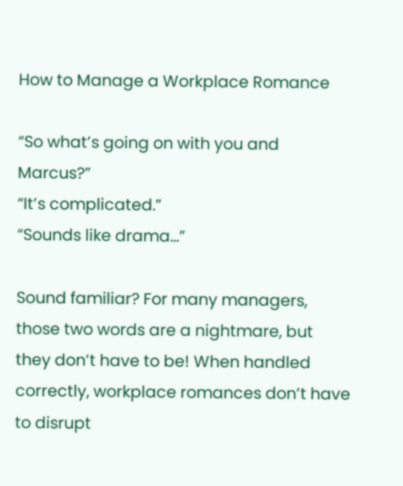How to Manage a Workplace Romance

“So what’s going on with you and Marcus?”
“It’s complicated.”
“Sounds like drama…”

Sound familiar? For many managers, those two words are a nightmare, but they don’t have to be! When handled correctly, workplace romances don’t have to disrupt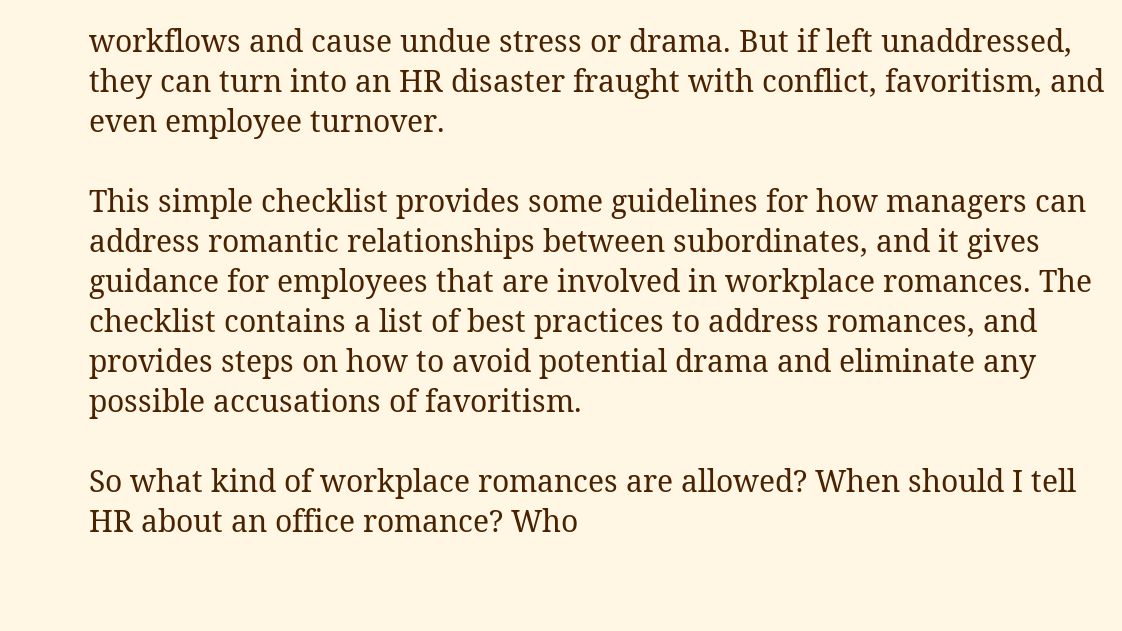workflows and cause undue stress or drama. But if left unaddressed, they can turn into an HR disaster fraught with conflict, favoritism, and even employee turnover.

This simple checklist provides some guidelines for how managers can address romantic relationships between subordinates, and it gives guidance for employees that are involved in workplace romances. The checklist contains a list of best practices to address romances, and provides steps on how to avoid potential drama and eliminate any possible accusations of favoritism.

So what kind of workplace romances are allowed? When should I tell HR about an office romance? Who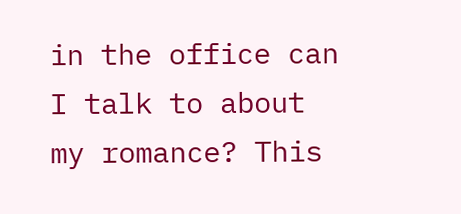in the office can I talk to about my romance? This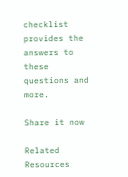checklist provides the answers to these questions and more.

Share it now

Related Resources